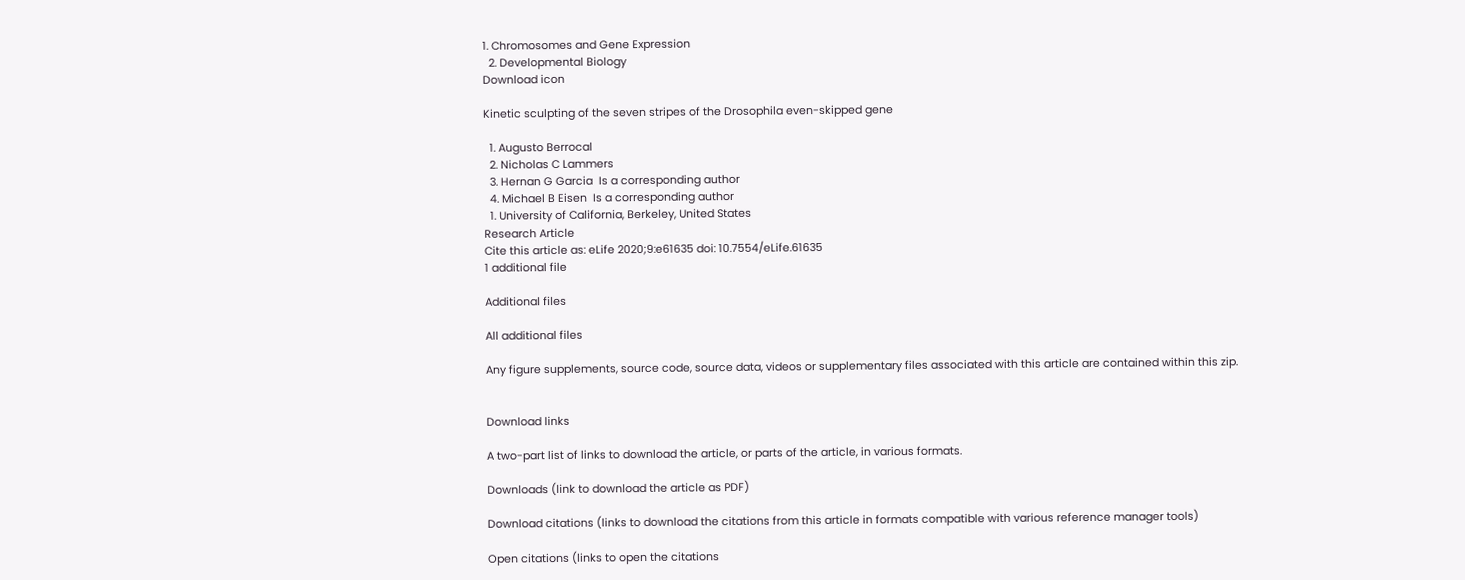1. Chromosomes and Gene Expression
  2. Developmental Biology
Download icon

Kinetic sculpting of the seven stripes of the Drosophila even-skipped gene

  1. Augusto Berrocal
  2. Nicholas C Lammers
  3. Hernan G Garcia  Is a corresponding author
  4. Michael B Eisen  Is a corresponding author
  1. University of California, Berkeley, United States
Research Article
Cite this article as: eLife 2020;9:e61635 doi: 10.7554/eLife.61635
1 additional file

Additional files

All additional files

Any figure supplements, source code, source data, videos or supplementary files associated with this article are contained within this zip.


Download links

A two-part list of links to download the article, or parts of the article, in various formats.

Downloads (link to download the article as PDF)

Download citations (links to download the citations from this article in formats compatible with various reference manager tools)

Open citations (links to open the citations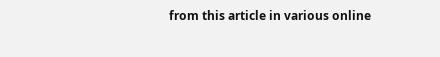from this article in various online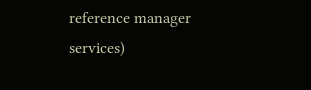reference manager services)